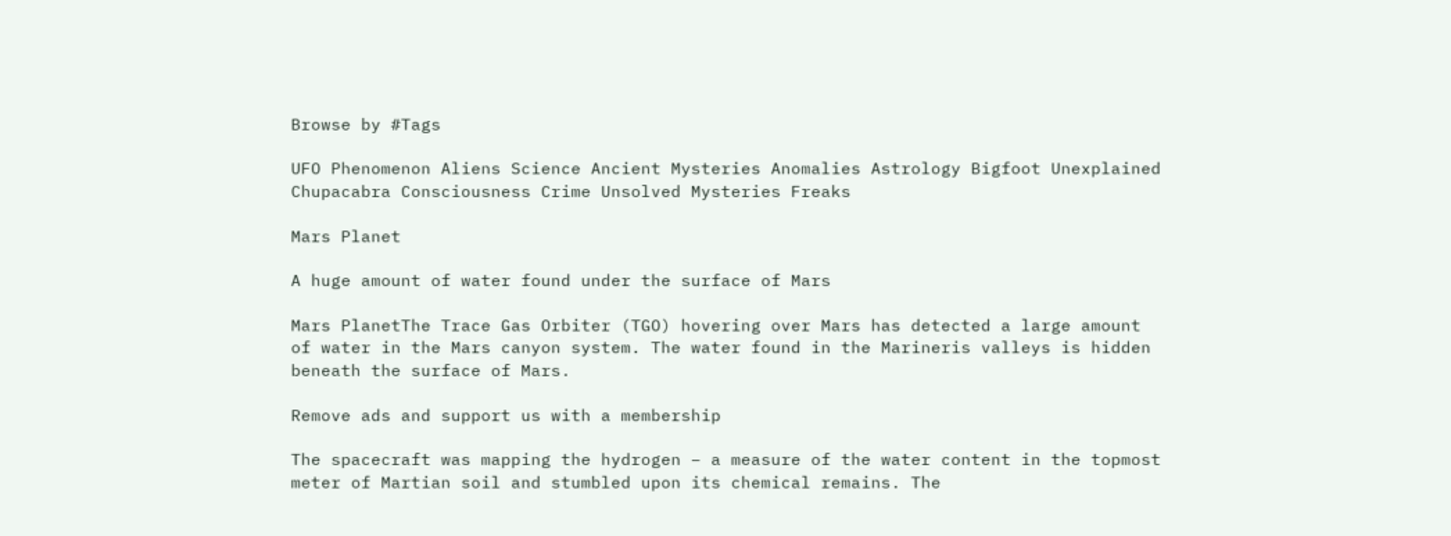Browse by #Tags

UFO Phenomenon Aliens Science Ancient Mysteries Anomalies Astrology Bigfoot Unexplained Chupacabra Consciousness Crime Unsolved Mysteries Freaks

Mars Planet

A huge amount of water found under the surface of Mars

Mars PlanetThe Trace Gas Orbiter (TGO) hovering over Mars has detected a large amount of water in the Mars canyon system. The water found in the Marineris valleys is hidden beneath the surface of Mars.

Remove ads and support us with a membership

The spacecraft was mapping the hydrogen – a measure of the water content in the topmost meter of Martian soil and stumbled upon its chemical remains. The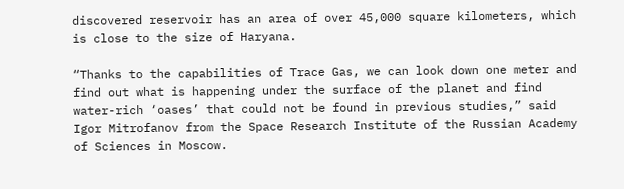discovered reservoir has an area of over 45,000 square kilometers, which is close to the size of Haryana.

“Thanks to the capabilities of Trace Gas, we can look down one meter and find out what is happening under the surface of the planet and find water-rich ‘oases’ that could not be found in previous studies,” said Igor Mitrofanov from the Space Research Institute of the Russian Academy of Sciences in Moscow.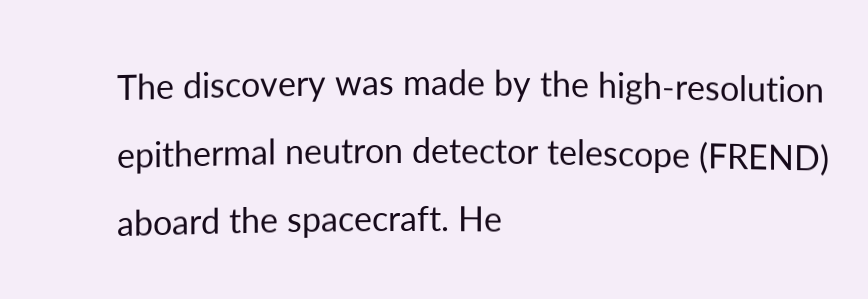The discovery was made by the high-resolution epithermal neutron detector telescope (FREND) aboard the spacecraft. He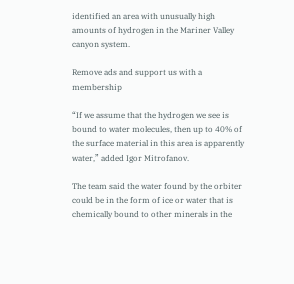identified an area with unusually high amounts of hydrogen in the Mariner Valley canyon system.

Remove ads and support us with a membership

“If we assume that the hydrogen we see is bound to water molecules, then up to 40% of the surface material in this area is apparently water,” added Igor Mitrofanov.

The team said the water found by the orbiter could be in the form of ice or water that is chemically bound to other minerals in the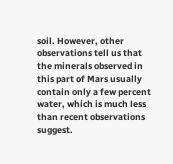soil. However, other observations tell us that the minerals observed in this part of Mars usually contain only a few percent water, which is much less than recent observations suggest.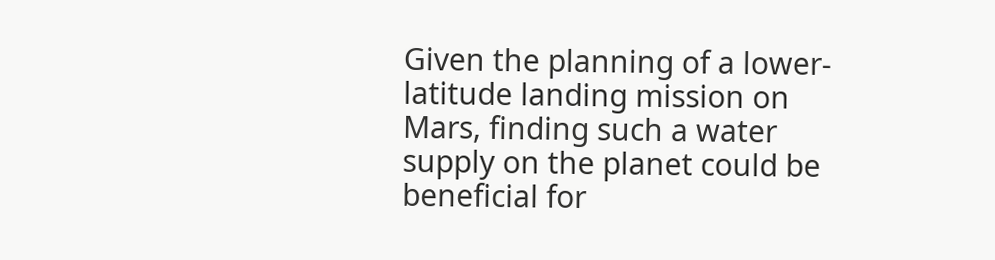Given the planning of a lower-latitude landing mission on Mars, finding such a water supply on the planet could be beneficial for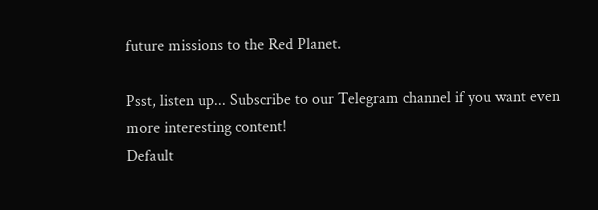future missions to the Red Planet.

Psst, listen up... Subscribe to our Telegram channel if you want even more interesting content!
Default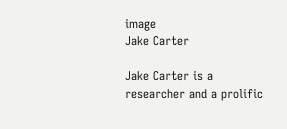image
Jake Carter

Jake Carter is a researcher and a prolific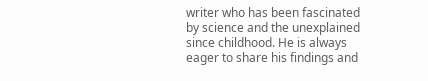writer who has been fascinated by science and the unexplained since childhood. He is always eager to share his findings and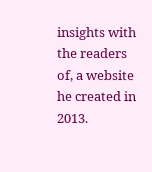insights with the readers of, a website he created in 2013.